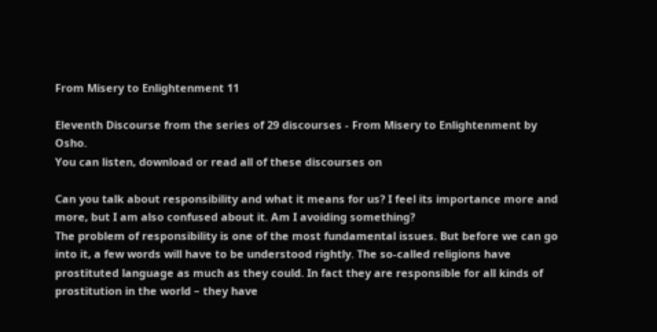From Misery to Enlightenment 11

Eleventh Discourse from the series of 29 discourses - From Misery to Enlightenment by Osho.
You can listen, download or read all of these discourses on

Can you talk about responsibility and what it means for us? I feel its importance more and more, but I am also confused about it. Am I avoiding something?
The problem of responsibility is one of the most fundamental issues. But before we can go into it, a few words will have to be understood rightly. The so-called religions have prostituted language as much as they could. In fact they are responsible for all kinds of prostitution in the world – they have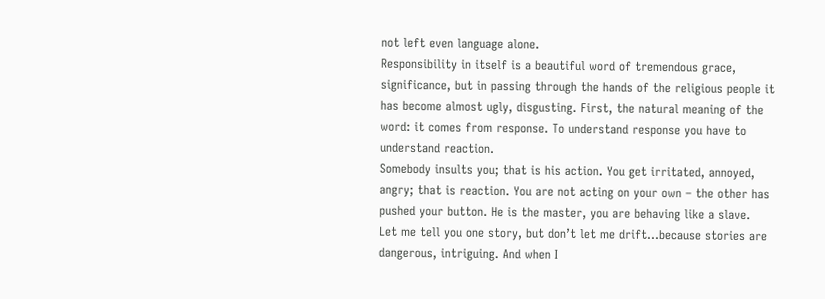not left even language alone.
Responsibility in itself is a beautiful word of tremendous grace, significance, but in passing through the hands of the religious people it has become almost ugly, disgusting. First, the natural meaning of the word: it comes from response. To understand response you have to understand reaction.
Somebody insults you; that is his action. You get irritated, annoyed, angry; that is reaction. You are not acting on your own – the other has pushed your button. He is the master, you are behaving like a slave.
Let me tell you one story, but don’t let me drift…because stories are dangerous, intriguing. And when I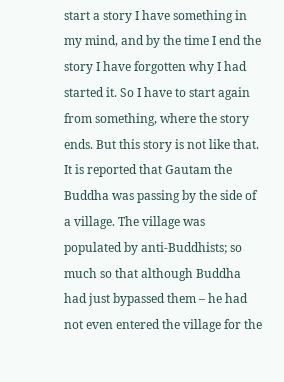start a story I have something in my mind, and by the time I end the story I have forgotten why I had started it. So I have to start again from something, where the story ends. But this story is not like that.
It is reported that Gautam the Buddha was passing by the side of a village. The village was populated by anti-Buddhists; so much so that although Buddha had just bypassed them – he had not even entered the village for the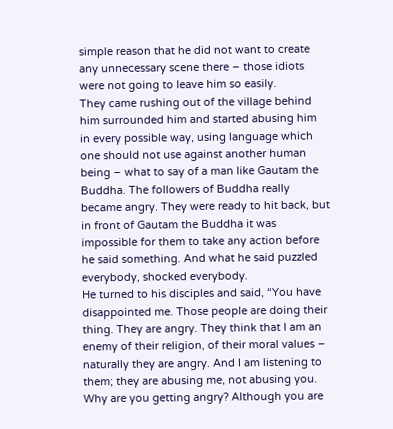simple reason that he did not want to create any unnecessary scene there – those idiots were not going to leave him so easily.
They came rushing out of the village behind him surrounded him and started abusing him in every possible way, using language which one should not use against another human being – what to say of a man like Gautam the Buddha. The followers of Buddha really became angry. They were ready to hit back, but in front of Gautam the Buddha it was impossible for them to take any action before he said something. And what he said puzzled everybody, shocked everybody.
He turned to his disciples and said, “You have disappointed me. Those people are doing their thing. They are angry. They think that I am an enemy of their religion, of their moral values – naturally they are angry. And I am listening to them; they are abusing me, not abusing you. Why are you getting angry? Although you are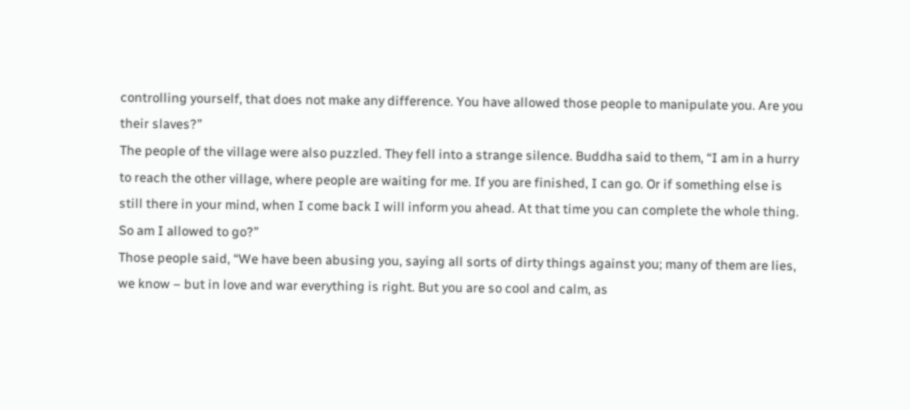controlling yourself, that does not make any difference. You have allowed those people to manipulate you. Are you their slaves?”
The people of the village were also puzzled. They fell into a strange silence. Buddha said to them, “I am in a hurry to reach the other village, where people are waiting for me. If you are finished, I can go. Or if something else is still there in your mind, when I come back I will inform you ahead. At that time you can complete the whole thing. So am I allowed to go?”
Those people said, “We have been abusing you, saying all sorts of dirty things against you; many of them are lies, we know – but in love and war everything is right. But you are so cool and calm, as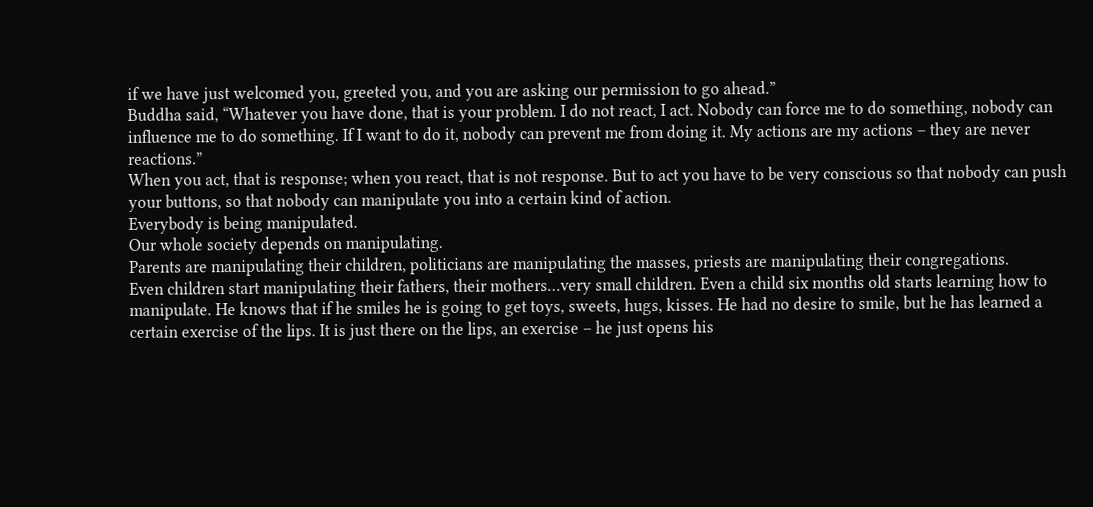if we have just welcomed you, greeted you, and you are asking our permission to go ahead.”
Buddha said, “Whatever you have done, that is your problem. I do not react, I act. Nobody can force me to do something, nobody can influence me to do something. If I want to do it, nobody can prevent me from doing it. My actions are my actions – they are never reactions.”
When you act, that is response; when you react, that is not response. But to act you have to be very conscious so that nobody can push your buttons, so that nobody can manipulate you into a certain kind of action.
Everybody is being manipulated.
Our whole society depends on manipulating.
Parents are manipulating their children, politicians are manipulating the masses, priests are manipulating their congregations.
Even children start manipulating their fathers, their mothers…very small children. Even a child six months old starts learning how to manipulate. He knows that if he smiles he is going to get toys, sweets, hugs, kisses. He had no desire to smile, but he has learned a certain exercise of the lips. It is just there on the lips, an exercise – he just opens his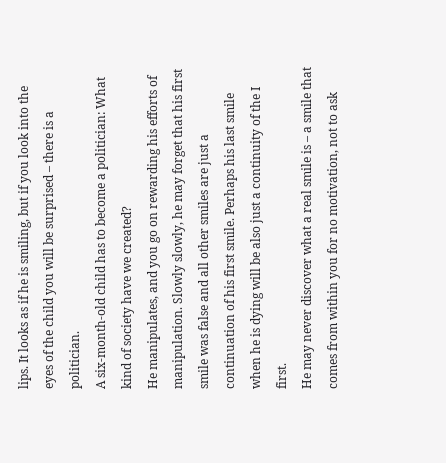lips. It looks as if he is smiling, but if you look into the eyes of the child you will be surprised – there is a politician.
A six-month-old child has to become a politician: What kind of society have we created?
He manipulates, and you go on rewarding his efforts of manipulation. Slowly slowly, he may forget that his first smile was false and all other smiles are just a continuation of his first smile. Perhaps his last smile when he is dying will be also just a continuity of the I first.
He may never discover what a real smile is – a smile that comes from within you for no motivation, not to ask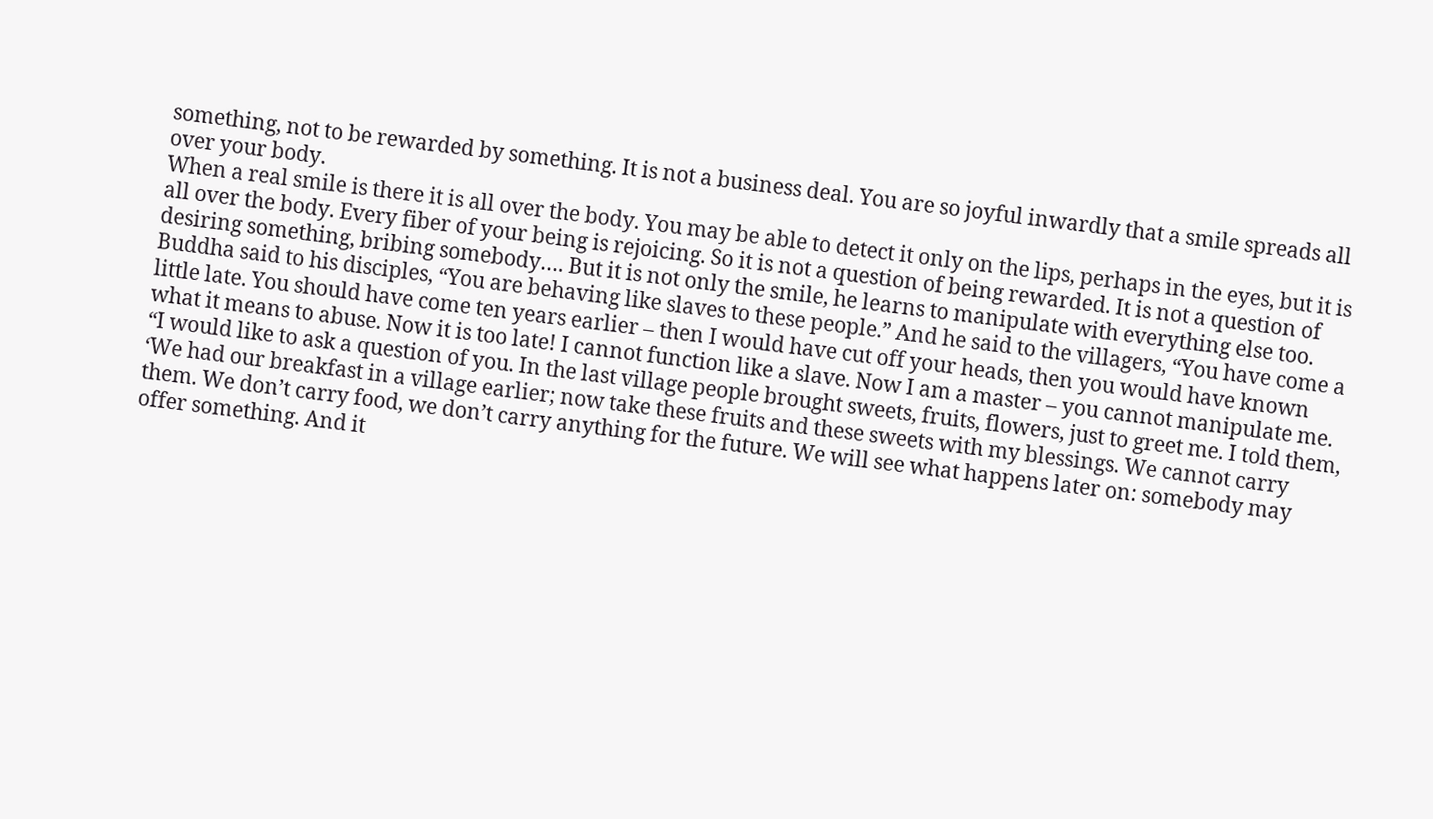something, not to be rewarded by something. It is not a business deal. You are so joyful inwardly that a smile spreads all over your body.
When a real smile is there it is all over the body. You may be able to detect it only on the lips, perhaps in the eyes, but it is all over the body. Every fiber of your being is rejoicing. So it is not a question of being rewarded. It is not a question of desiring something, bribing somebody…. But it is not only the smile, he learns to manipulate with everything else too.
Buddha said to his disciples, “You are behaving like slaves to these people.” And he said to the villagers, “You have come a little late. You should have come ten years earlier – then I would have cut off your heads, then you would have known what it means to abuse. Now it is too late! I cannot function like a slave. Now I am a master – you cannot manipulate me.
“I would like to ask a question of you. In the last village people brought sweets, fruits, flowers, just to greet me. I told them, ‘We had our breakfast in a village earlier; now take these fruits and these sweets with my blessings. We cannot carry them. We don’t carry food, we don’t carry anything for the future. We will see what happens later on: somebody may offer something. And it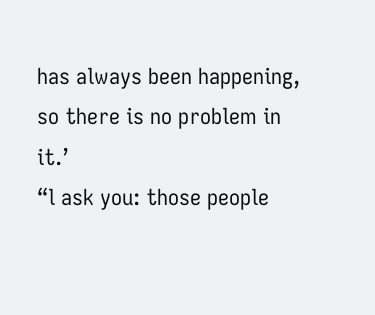has always been happening, so there is no problem in it.’
“l ask you: those people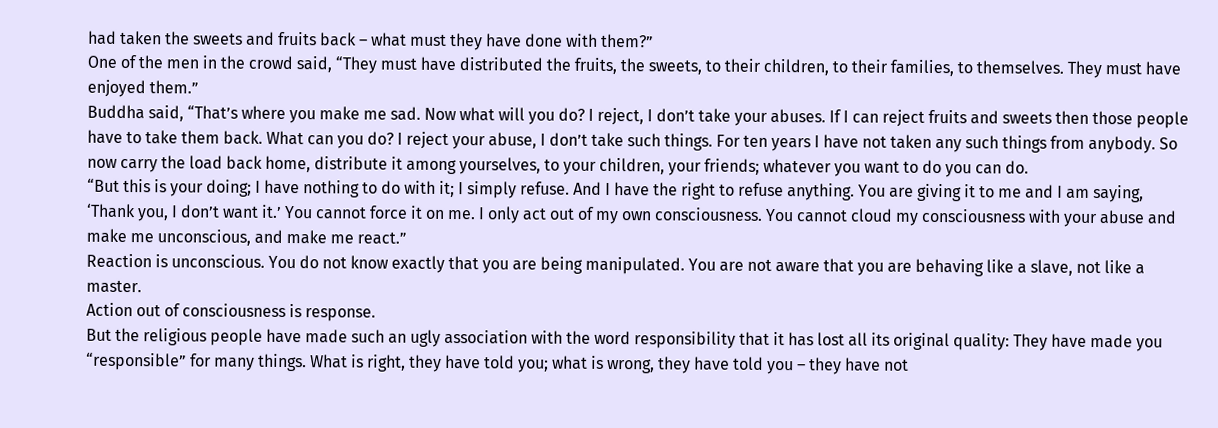had taken the sweets and fruits back – what must they have done with them?”
One of the men in the crowd said, “They must have distributed the fruits, the sweets, to their children, to their families, to themselves. They must have enjoyed them.”
Buddha said, “That’s where you make me sad. Now what will you do? I reject, I don’t take your abuses. If I can reject fruits and sweets then those people have to take them back. What can you do? I reject your abuse, I don’t take such things. For ten years I have not taken any such things from anybody. So now carry the load back home, distribute it among yourselves, to your children, your friends; whatever you want to do you can do.
“But this is your doing; I have nothing to do with it; I simply refuse. And I have the right to refuse anything. You are giving it to me and I am saying, ‘Thank you, I don’t want it.’ You cannot force it on me. I only act out of my own consciousness. You cannot cloud my consciousness with your abuse and make me unconscious, and make me react.”
Reaction is unconscious. You do not know exactly that you are being manipulated. You are not aware that you are behaving like a slave, not like a master.
Action out of consciousness is response.
But the religious people have made such an ugly association with the word responsibility that it has lost all its original quality: They have made you “responsible” for many things. What is right, they have told you; what is wrong, they have told you – they have not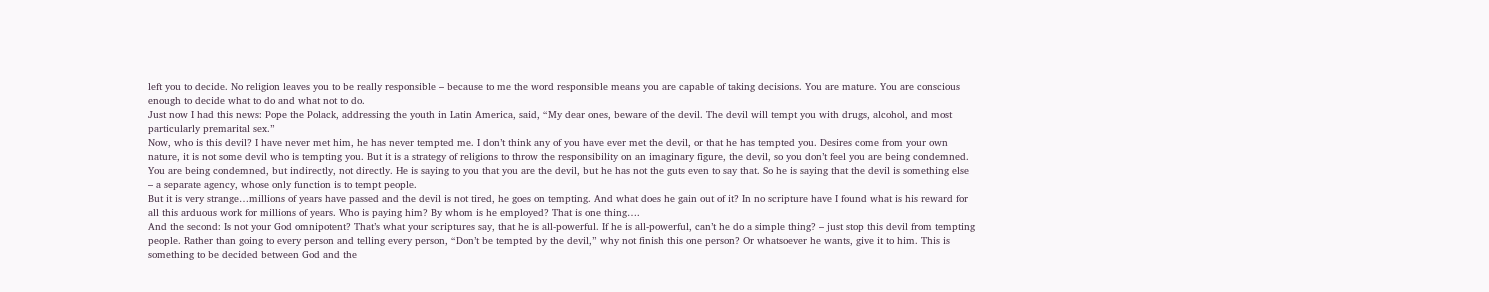left you to decide. No religion leaves you to be really responsible – because to me the word responsible means you are capable of taking decisions. You are mature. You are conscious enough to decide what to do and what not to do.
Just now I had this news: Pope the Polack, addressing the youth in Latin America, said, “My dear ones, beware of the devil. The devil will tempt you with drugs, alcohol, and most particularly premarital sex.”
Now, who is this devil? I have never met him, he has never tempted me. I don’t think any of you have ever met the devil, or that he has tempted you. Desires come from your own nature, it is not some devil who is tempting you. But it is a strategy of religions to throw the responsibility on an imaginary figure, the devil, so you don’t feel you are being condemned.
You are being condemned, but indirectly, not directly. He is saying to you that you are the devil, but he has not the guts even to say that. So he is saying that the devil is something else – a separate agency, whose only function is to tempt people.
But it is very strange…millions of years have passed and the devil is not tired, he goes on tempting. And what does he gain out of it? In no scripture have I found what is his reward for all this arduous work for millions of years. Who is paying him? By whom is he employed? That is one thing….
And the second: Is not your God omnipotent? That’s what your scriptures say, that he is all-powerful. If he is all-powerful, can’t he do a simple thing? – just stop this devil from tempting people. Rather than going to every person and telling every person, “Don’t be tempted by the devil,” why not finish this one person? Or whatsoever he wants, give it to him. This is something to be decided between God and the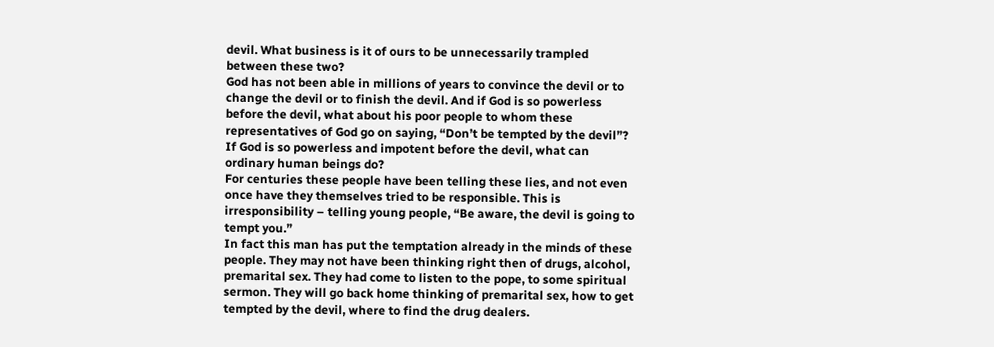devil. What business is it of ours to be unnecessarily trampled between these two?
God has not been able in millions of years to convince the devil or to change the devil or to finish the devil. And if God is so powerless before the devil, what about his poor people to whom these representatives of God go on saying, “Don’t be tempted by the devil”? If God is so powerless and impotent before the devil, what can ordinary human beings do?
For centuries these people have been telling these lies, and not even once have they themselves tried to be responsible. This is irresponsibility – telling young people, “Be aware, the devil is going to tempt you.”
In fact this man has put the temptation already in the minds of these people. They may not have been thinking right then of drugs, alcohol, premarital sex. They had come to listen to the pope, to some spiritual sermon. They will go back home thinking of premarital sex, how to get tempted by the devil, where to find the drug dealers.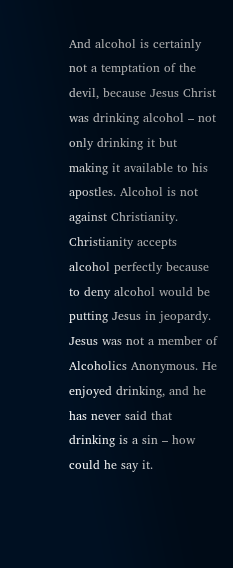And alcohol is certainly not a temptation of the devil, because Jesus Christ was drinking alcohol – not only drinking it but making it available to his apostles. Alcohol is not against Christianity. Christianity accepts alcohol perfectly because to deny alcohol would be putting Jesus in jeopardy. Jesus was not a member of Alcoholics Anonymous. He enjoyed drinking, and he has never said that drinking is a sin – how could he say it.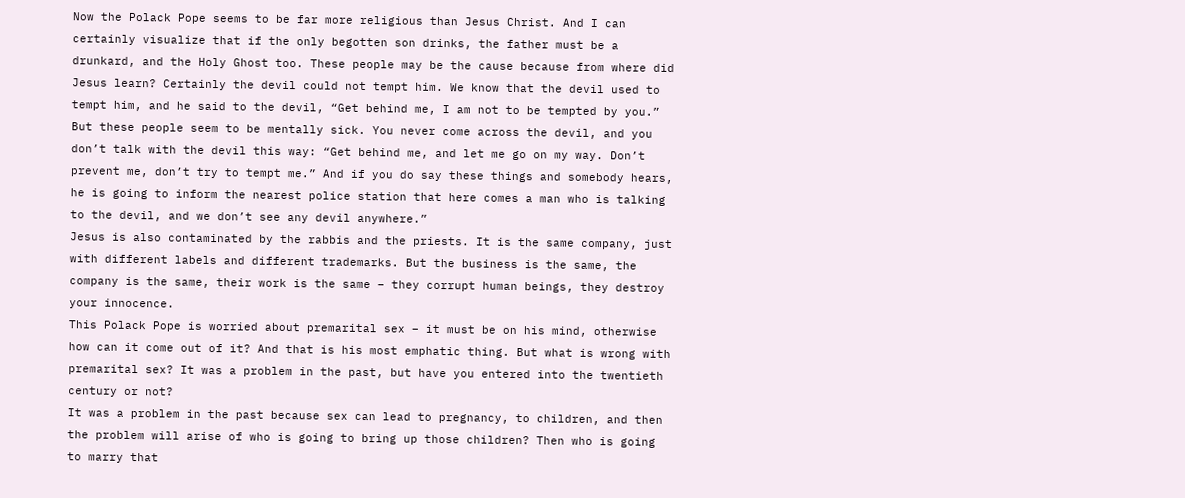Now the Polack Pope seems to be far more religious than Jesus Christ. And I can certainly visualize that if the only begotten son drinks, the father must be a drunkard, and the Holy Ghost too. These people may be the cause because from where did Jesus learn? Certainly the devil could not tempt him. We know that the devil used to tempt him, and he said to the devil, “Get behind me, I am not to be tempted by you.”
But these people seem to be mentally sick. You never come across the devil, and you don’t talk with the devil this way: “Get behind me, and let me go on my way. Don’t prevent me, don’t try to tempt me.” And if you do say these things and somebody hears, he is going to inform the nearest police station that here comes a man who is talking to the devil, and we don’t see any devil anywhere.”
Jesus is also contaminated by the rabbis and the priests. It is the same company, just with different labels and different trademarks. But the business is the same, the company is the same, their work is the same – they corrupt human beings, they destroy your innocence.
This Polack Pope is worried about premarital sex – it must be on his mind, otherwise how can it come out of it? And that is his most emphatic thing. But what is wrong with premarital sex? It was a problem in the past, but have you entered into the twentieth century or not?
It was a problem in the past because sex can lead to pregnancy, to children, and then the problem will arise of who is going to bring up those children? Then who is going to marry that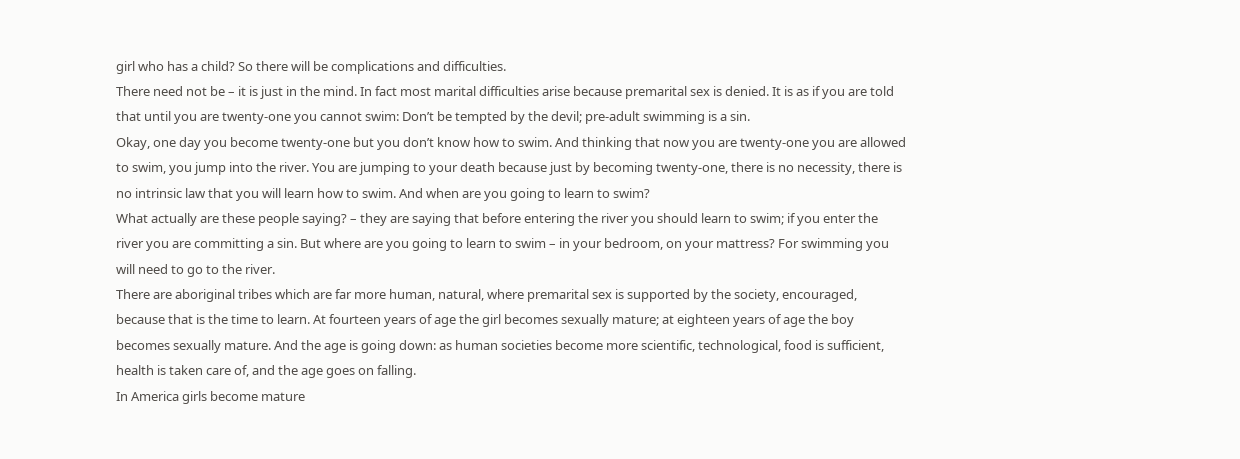girl who has a child? So there will be complications and difficulties.
There need not be – it is just in the mind. In fact most marital difficulties arise because premarital sex is denied. It is as if you are told that until you are twenty-one you cannot swim: Don’t be tempted by the devil; pre-adult swimming is a sin.
Okay, one day you become twenty-one but you don’t know how to swim. And thinking that now you are twenty-one you are allowed to swim, you jump into the river. You are jumping to your death because just by becoming twenty-one, there is no necessity, there is no intrinsic law that you will learn how to swim. And when are you going to learn to swim?
What actually are these people saying? – they are saying that before entering the river you should learn to swim; if you enter the river you are committing a sin. But where are you going to learn to swim – in your bedroom, on your mattress? For swimming you will need to go to the river.
There are aboriginal tribes which are far more human, natural, where premarital sex is supported by the society, encouraged, because that is the time to learn. At fourteen years of age the girl becomes sexually mature; at eighteen years of age the boy becomes sexually mature. And the age is going down: as human societies become more scientific, technological, food is sufficient, health is taken care of, and the age goes on falling.
In America girls become mature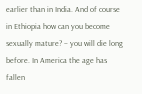earlier than in India. And of course in Ethiopia how can you become sexually mature? – you will die long before. In America the age has fallen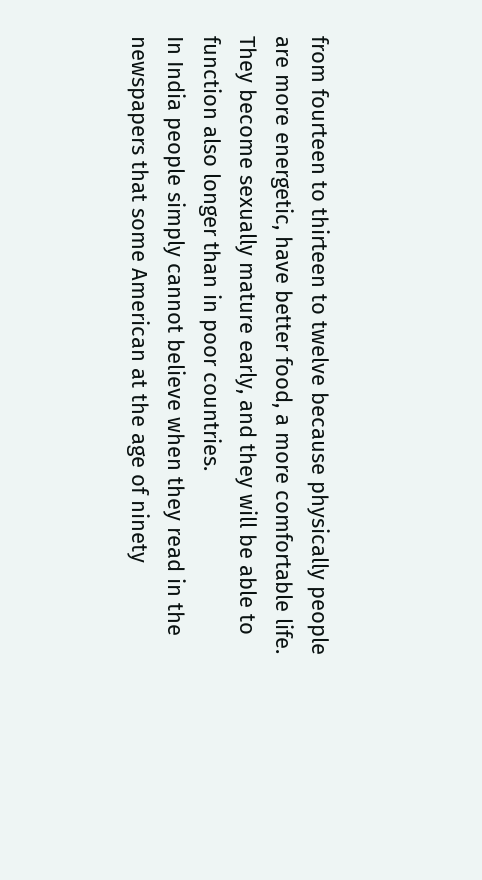from fourteen to thirteen to twelve because physically people are more energetic, have better food, a more comfortable life. They become sexually mature early, and they will be able to function also longer than in poor countries.
In India people simply cannot believe when they read in the newspapers that some American at the age of ninety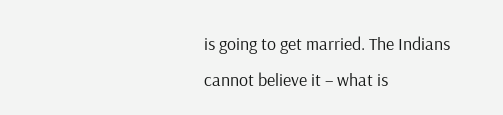is going to get married. The Indians cannot believe it – what is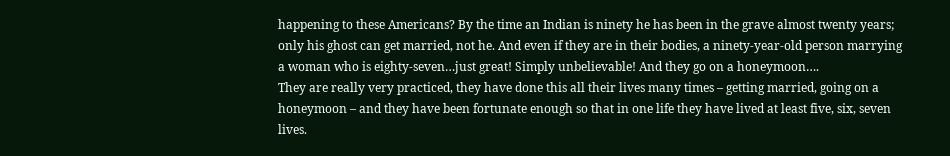happening to these Americans? By the time an Indian is ninety he has been in the grave almost twenty years; only his ghost can get married, not he. And even if they are in their bodies, a ninety-year-old person marrying a woman who is eighty-seven…just great! Simply unbelievable! And they go on a honeymoon….
They are really very practiced, they have done this all their lives many times – getting married, going on a honeymoon – and they have been fortunate enough so that in one life they have lived at least five, six, seven lives.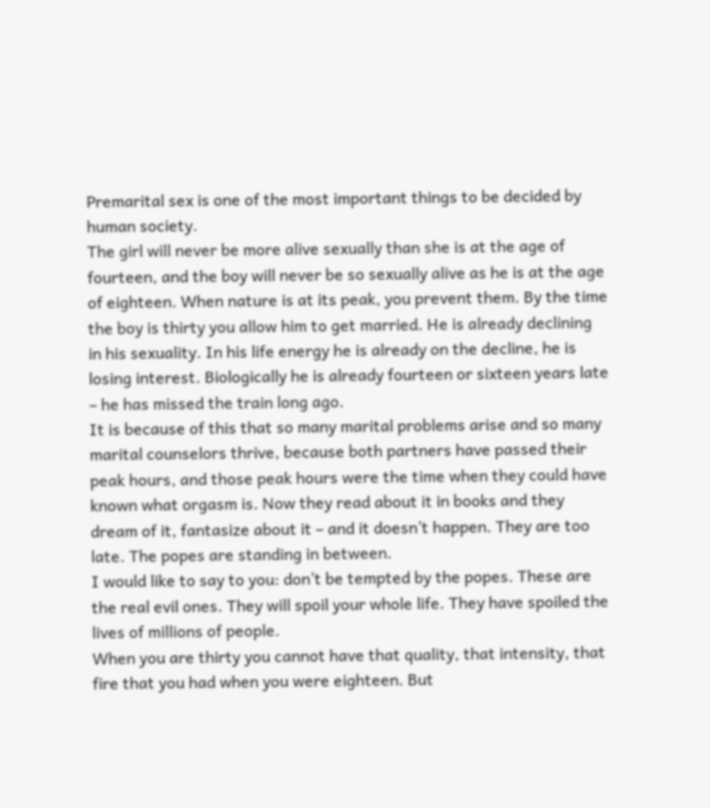Premarital sex is one of the most important things to be decided by human society.
The girl will never be more alive sexually than she is at the age of fourteen, and the boy will never be so sexually alive as he is at the age of eighteen. When nature is at its peak, you prevent them. By the time the boy is thirty you allow him to get married. He is already declining in his sexuality. In his life energy he is already on the decline, he is losing interest. Biologically he is already fourteen or sixteen years late – he has missed the train long ago.
It is because of this that so many marital problems arise and so many marital counselors thrive, because both partners have passed their peak hours, and those peak hours were the time when they could have known what orgasm is. Now they read about it in books and they dream of it, fantasize about it – and it doesn’t happen. They are too late. The popes are standing in between.
I would like to say to you: don’t be tempted by the popes. These are the real evil ones. They will spoil your whole life. They have spoiled the lives of millions of people.
When you are thirty you cannot have that quality, that intensity, that fire that you had when you were eighteen. But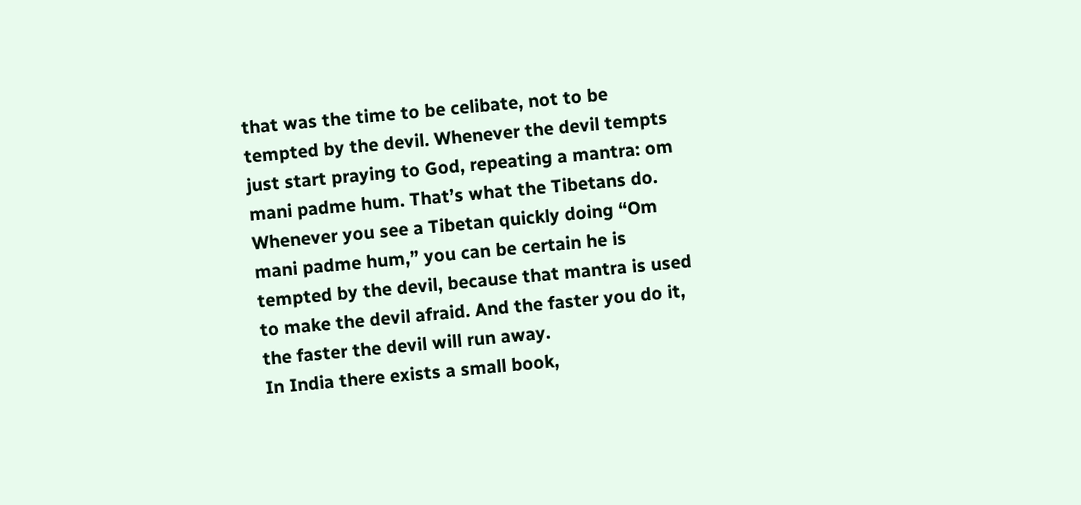that was the time to be celibate, not to be tempted by the devil. Whenever the devil tempts just start praying to God, repeating a mantra: om mani padme hum. That’s what the Tibetans do.
Whenever you see a Tibetan quickly doing “Om mani padme hum,” you can be certain he is tempted by the devil, because that mantra is used to make the devil afraid. And the faster you do it, the faster the devil will run away.
In India there exists a small book,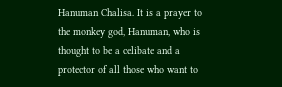Hanuman Chalisa. It is a prayer to the monkey god, Hanuman, who is thought to be a celibate and a protector of all those who want to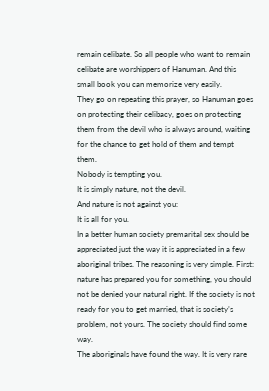remain celibate. So all people who want to remain celibate are worshippers of Hanuman. And this small book you can memorize very easily.
They go on repeating this prayer, so Hanuman goes on protecting their celibacy, goes on protecting them from the devil who is always around, waiting for the chance to get hold of them and tempt them.
Nobody is tempting you.
It is simply nature, not the devil.
And nature is not against you:
It is all for you.
In a better human society premarital sex should be appreciated just the way it is appreciated in a few aboriginal tribes. The reasoning is very simple. First: nature has prepared you for something, you should not be denied your natural right. If the society is not ready for you to get married, that is society’s problem, not yours. The society should find some way.
The aboriginals have found the way. It is very rare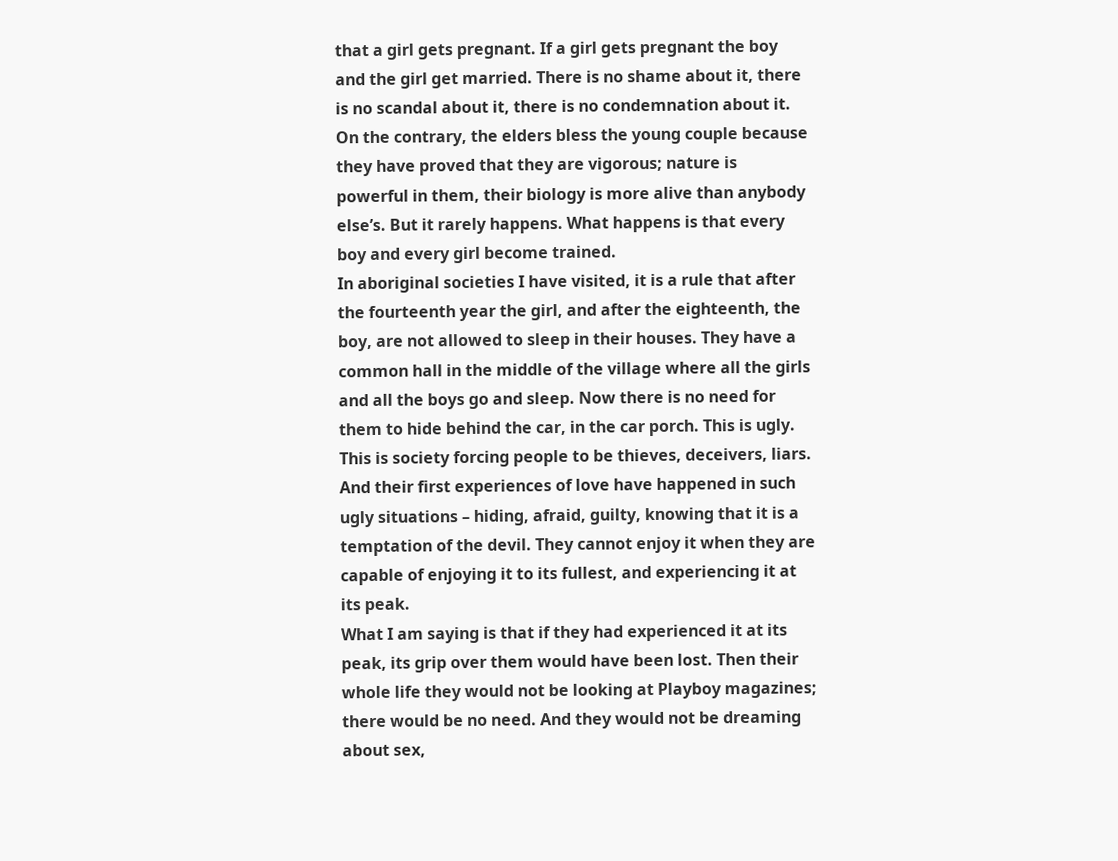that a girl gets pregnant. If a girl gets pregnant the boy and the girl get married. There is no shame about it, there is no scandal about it, there is no condemnation about it. On the contrary, the elders bless the young couple because they have proved that they are vigorous; nature is powerful in them, their biology is more alive than anybody else’s. But it rarely happens. What happens is that every boy and every girl become trained.
In aboriginal societies I have visited, it is a rule that after the fourteenth year the girl, and after the eighteenth, the boy, are not allowed to sleep in their houses. They have a common hall in the middle of the village where all the girls and all the boys go and sleep. Now there is no need for them to hide behind the car, in the car porch. This is ugly. This is society forcing people to be thieves, deceivers, liars.
And their first experiences of love have happened in such ugly situations – hiding, afraid, guilty, knowing that it is a temptation of the devil. They cannot enjoy it when they are capable of enjoying it to its fullest, and experiencing it at its peak.
What I am saying is that if they had experienced it at its peak, its grip over them would have been lost. Then their whole life they would not be looking at Playboy magazines; there would be no need. And they would not be dreaming about sex,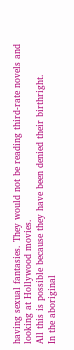having sexual fantasies. They would not be reading third-rate novels and looking at Hollywood movies.
All this is possible because they have been denied their birthright.
In the aboriginal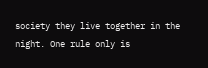society they live together in the night. One rule only is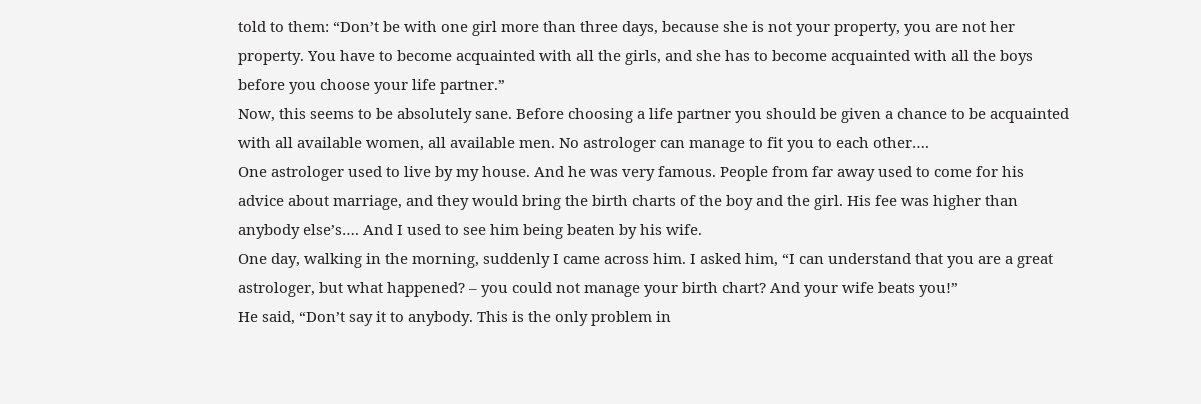told to them: “Don’t be with one girl more than three days, because she is not your property, you are not her property. You have to become acquainted with all the girls, and she has to become acquainted with all the boys before you choose your life partner.”
Now, this seems to be absolutely sane. Before choosing a life partner you should be given a chance to be acquainted with all available women, all available men. No astrologer can manage to fit you to each other….
One astrologer used to live by my house. And he was very famous. People from far away used to come for his advice about marriage, and they would bring the birth charts of the boy and the girl. His fee was higher than anybody else’s…. And I used to see him being beaten by his wife.
One day, walking in the morning, suddenly I came across him. I asked him, “I can understand that you are a great astrologer, but what happened? – you could not manage your birth chart? And your wife beats you!”
He said, “Don’t say it to anybody. This is the only problem in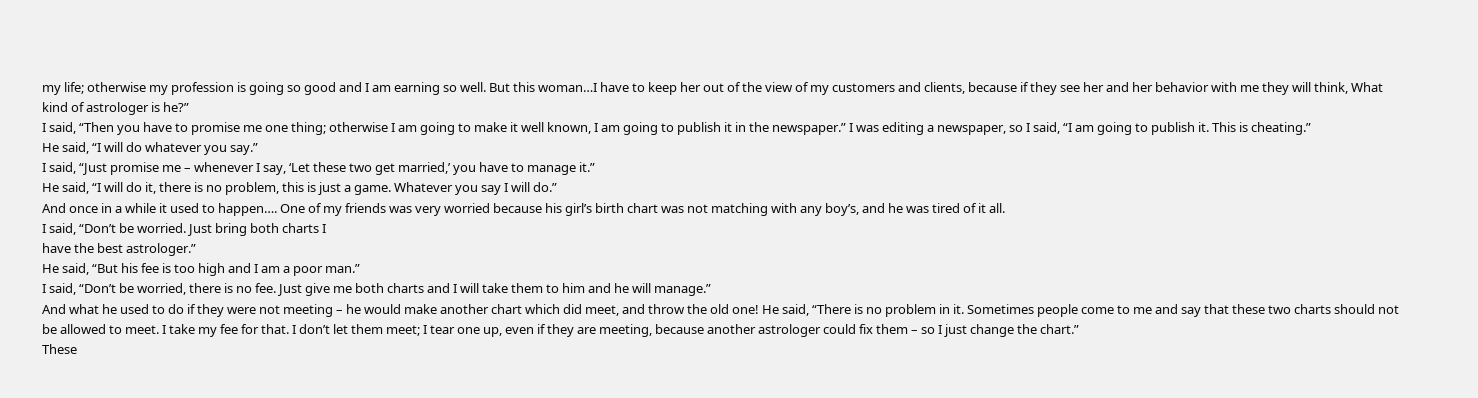my life; otherwise my profession is going so good and I am earning so well. But this woman…I have to keep her out of the view of my customers and clients, because if they see her and her behavior with me they will think, What kind of astrologer is he?”
I said, “Then you have to promise me one thing; otherwise I am going to make it well known, I am going to publish it in the newspaper.” I was editing a newspaper, so I said, “I am going to publish it. This is cheating.”
He said, “I will do whatever you say.”
I said, “Just promise me – whenever I say, ‘Let these two get married,’ you have to manage it.”
He said, “I will do it, there is no problem, this is just a game. Whatever you say I will do.”
And once in a while it used to happen…. One of my friends was very worried because his girl’s birth chart was not matching with any boy’s, and he was tired of it all.
I said, “Don’t be worried. Just bring both charts I
have the best astrologer.”
He said, “But his fee is too high and I am a poor man.”
I said, “Don’t be worried, there is no fee. Just give me both charts and I will take them to him and he will manage.”
And what he used to do if they were not meeting – he would make another chart which did meet, and throw the old one! He said, “There is no problem in it. Sometimes people come to me and say that these two charts should not be allowed to meet. I take my fee for that. I don’t let them meet; I tear one up, even if they are meeting, because another astrologer could fix them – so I just change the chart.”
These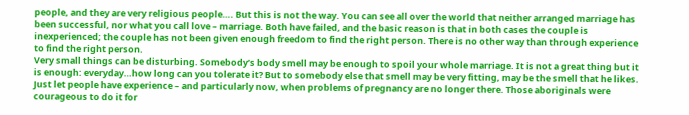people, and they are very religious people…. But this is not the way. You can see all over the world that neither arranged marriage has been successful, nor what you call love – marriage. Both have failed, and the basic reason is that in both cases the couple is inexperienced; the couple has not been given enough freedom to find the right person. There is no other way than through experience to find the right person.
Very small things can be disturbing. Somebody’s body smell may be enough to spoil your whole marriage. It is not a great thing but it is enough: everyday…how long can you tolerate it? But to somebody else that smell may be very fitting, may be the smell that he likes.
Just let people have experience – and particularly now, when problems of pregnancy are no longer there. Those aboriginals were courageous to do it for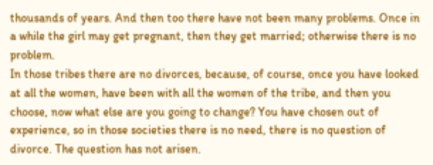thousands of years. And then too there have not been many problems. Once in a while the girl may get pregnant, then they get married; otherwise there is no problem.
In those tribes there are no divorces, because, of course, once you have looked at all the women, have been with all the women of the tribe, and then you choose, now what else are you going to change? You have chosen out of experience, so in those societies there is no need, there is no question of divorce. The question has not arisen.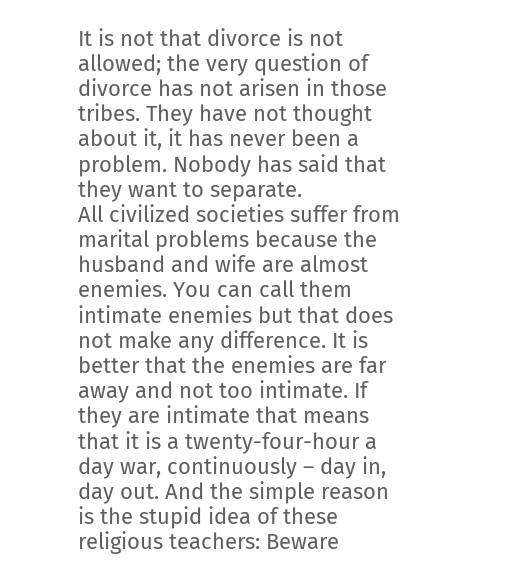It is not that divorce is not allowed; the very question of divorce has not arisen in those tribes. They have not thought about it, it has never been a problem. Nobody has said that they want to separate.
All civilized societies suffer from marital problems because the husband and wife are almost enemies. You can call them intimate enemies but that does not make any difference. It is better that the enemies are far away and not too intimate. If they are intimate that means that it is a twenty-four-hour a day war, continuously – day in, day out. And the simple reason is the stupid idea of these religious teachers: Beware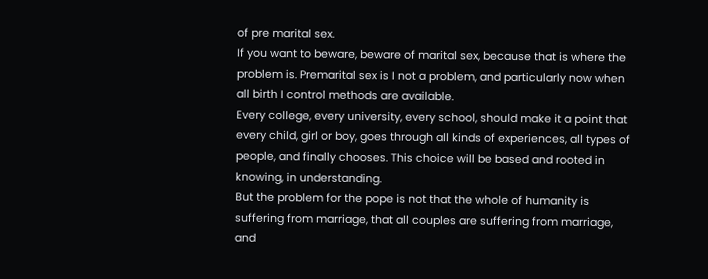of pre marital sex.
If you want to beware, beware of marital sex, because that is where the problem is. Premarital sex is I not a problem, and particularly now when all birth I control methods are available.
Every college, every university, every school, should make it a point that every child, girl or boy, goes through all kinds of experiences, all types of people, and finally chooses. This choice will be based and rooted in knowing, in understanding.
But the problem for the pope is not that the whole of humanity is suffering from marriage, that all couples are suffering from marriage, and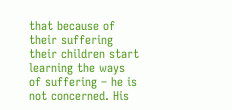that because of their suffering their children start learning the ways of suffering – he is not concerned. His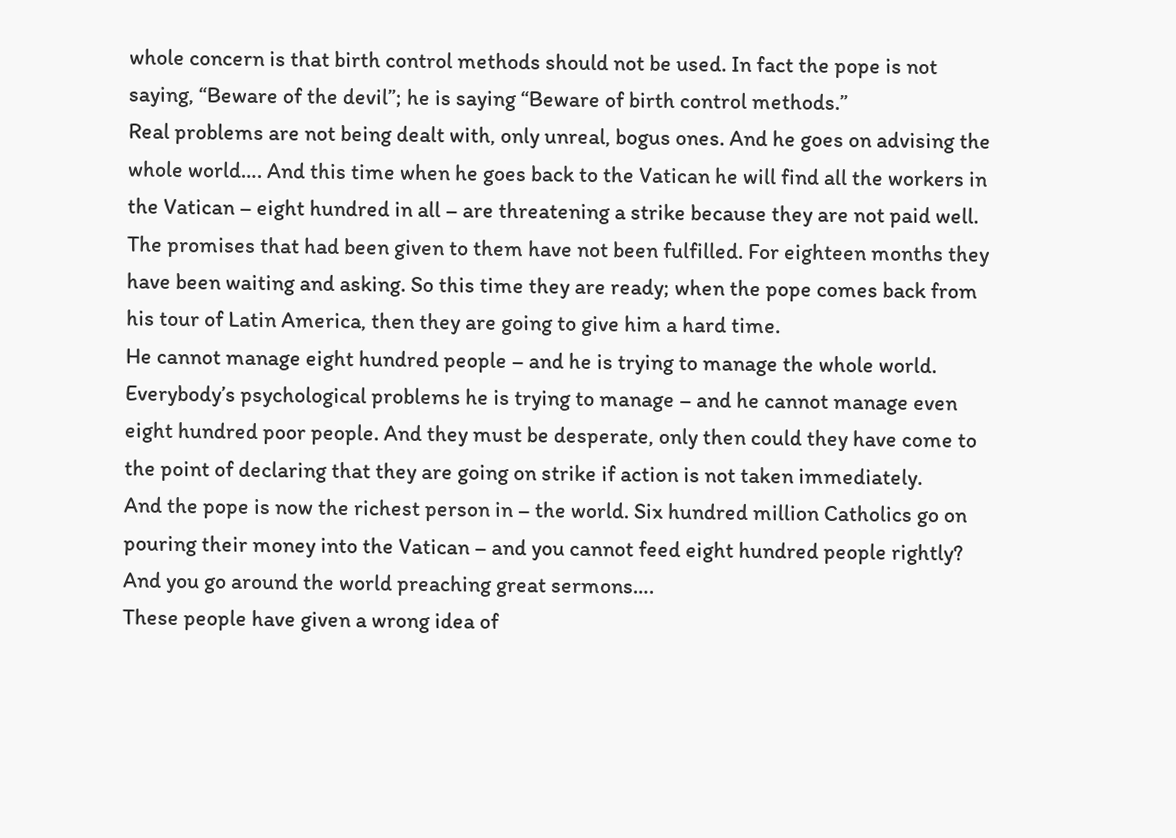whole concern is that birth control methods should not be used. In fact the pope is not saying, “Beware of the devil”; he is saying “Beware of birth control methods.”
Real problems are not being dealt with, only unreal, bogus ones. And he goes on advising the whole world…. And this time when he goes back to the Vatican he will find all the workers in the Vatican – eight hundred in all – are threatening a strike because they are not paid well.
The promises that had been given to them have not been fulfilled. For eighteen months they have been waiting and asking. So this time they are ready; when the pope comes back from his tour of Latin America, then they are going to give him a hard time.
He cannot manage eight hundred people – and he is trying to manage the whole world. Everybody’s psychological problems he is trying to manage – and he cannot manage even eight hundred poor people. And they must be desperate, only then could they have come to the point of declaring that they are going on strike if action is not taken immediately.
And the pope is now the richest person in – the world. Six hundred million Catholics go on pouring their money into the Vatican – and you cannot feed eight hundred people rightly? And you go around the world preaching great sermons….
These people have given a wrong idea of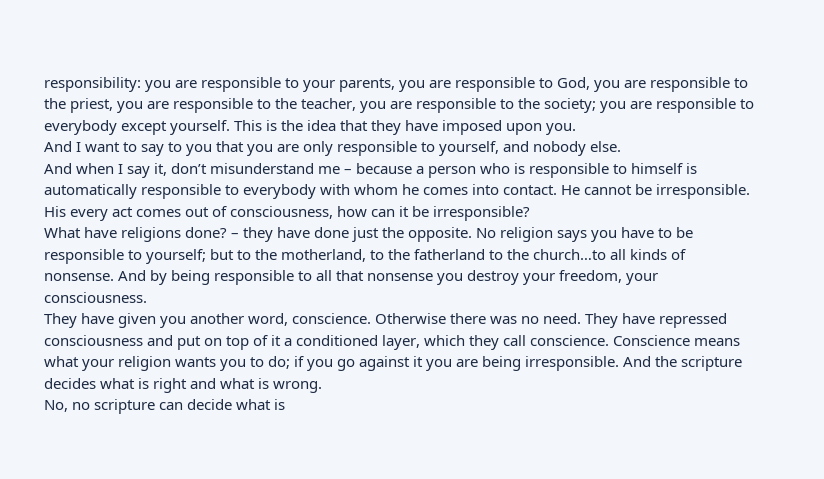responsibility: you are responsible to your parents, you are responsible to God, you are responsible to the priest, you are responsible to the teacher, you are responsible to the society; you are responsible to everybody except yourself. This is the idea that they have imposed upon you.
And I want to say to you that you are only responsible to yourself, and nobody else.
And when I say it, don’t misunderstand me – because a person who is responsible to himself is automatically responsible to everybody with whom he comes into contact. He cannot be irresponsible. His every act comes out of consciousness, how can it be irresponsible?
What have religions done? – they have done just the opposite. No religion says you have to be responsible to yourself; but to the motherland, to the fatherland to the church…to all kinds of nonsense. And by being responsible to all that nonsense you destroy your freedom, your consciousness.
They have given you another word, conscience. Otherwise there was no need. They have repressed consciousness and put on top of it a conditioned layer, which they call conscience. Conscience means what your religion wants you to do; if you go against it you are being irresponsible. And the scripture decides what is right and what is wrong.
No, no scripture can decide what is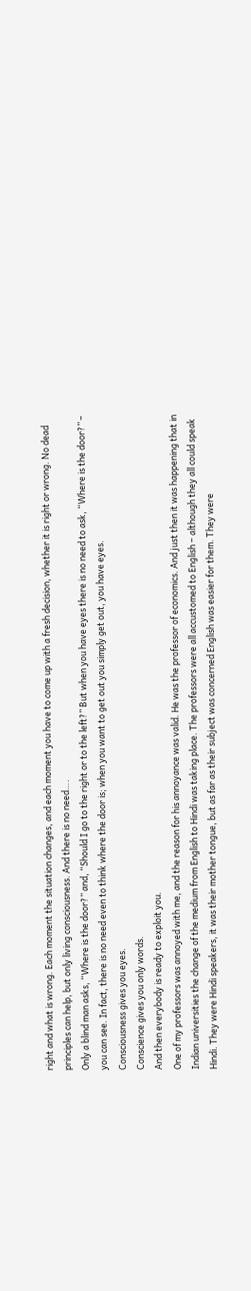right and what is wrong. Each moment the situation changes, and each moment you have to come up with a fresh decision, whether it is right or wrong. No dead principles can help, but only living consciousness. And there is no need….
Only a blind man asks, “Where is the door?” and, “Should I go to the right or to the left?” But when you have eyes there is no need to ask, “Where is the door?” – you can see. In fact, there is no need even to think where the door is; when you want to get out you simply get out, you have eyes.
Consciousness gives you eyes.
Conscience gives you only words.
And then everybody is ready to exploit you.
One of my professors was annoyed with me, and the reason for his annoyance was valid. He was the professor of economics. And just then it was happening that in Indian universities the change of the medium from English to Hindi was taking place. The professors were all accustomed to English – although they all could speak Hindi. They were Hindi speakers, it was their mother tongue, but as far as their subject was concerned English was easier for them. They were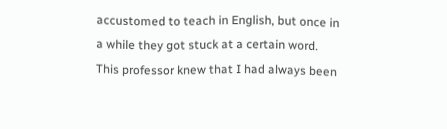accustomed to teach in English, but once in a while they got stuck at a certain word.
This professor knew that I had always been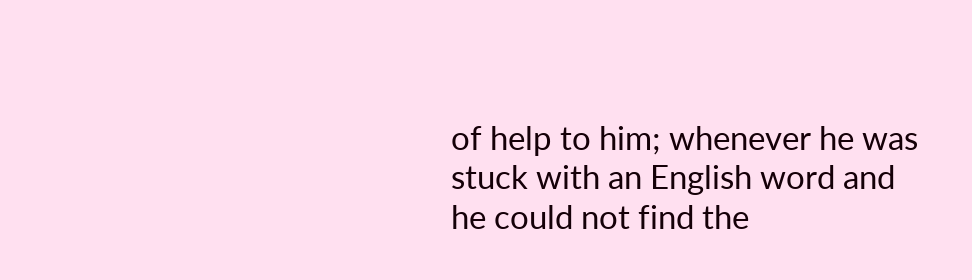of help to him; whenever he was stuck with an English word and he could not find the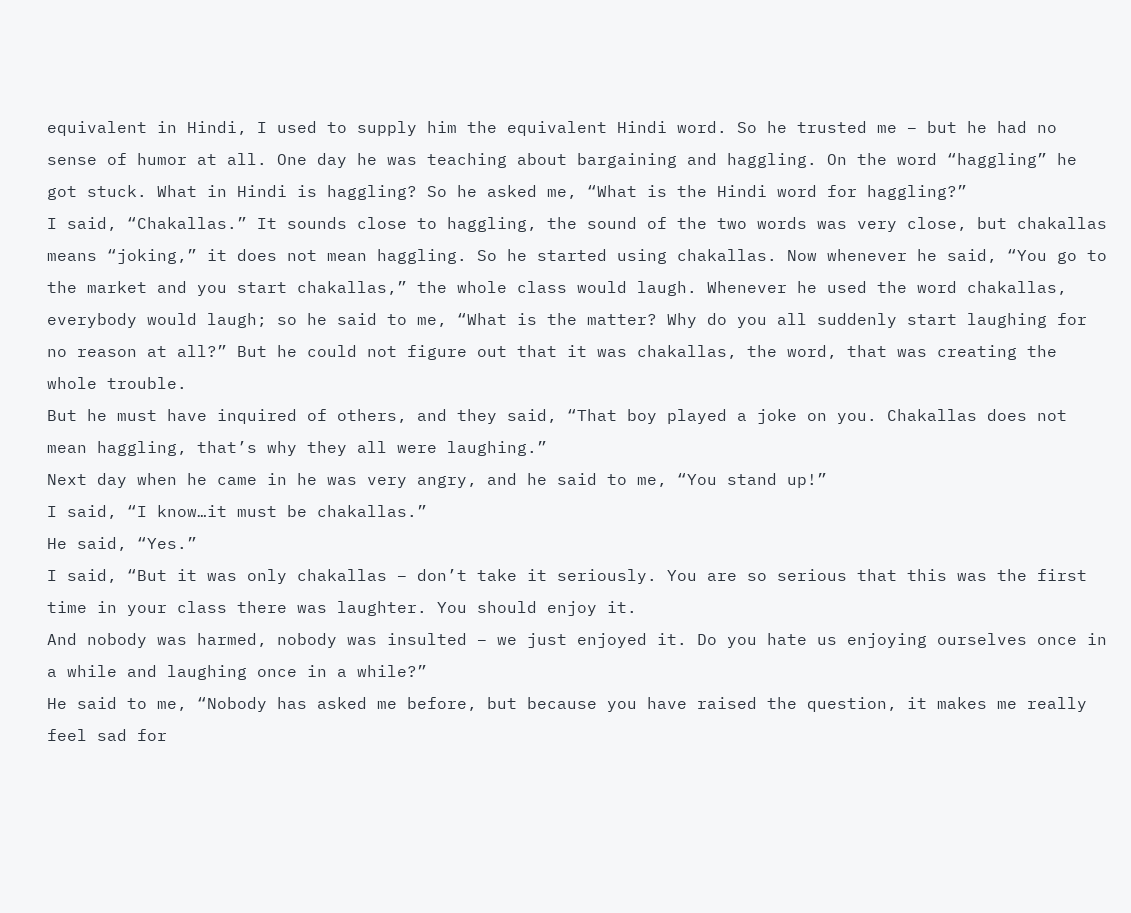equivalent in Hindi, I used to supply him the equivalent Hindi word. So he trusted me – but he had no sense of humor at all. One day he was teaching about bargaining and haggling. On the word “haggling” he got stuck. What in Hindi is haggling? So he asked me, “What is the Hindi word for haggling?”
I said, “Chakallas.” It sounds close to haggling, the sound of the two words was very close, but chakallas means “joking,” it does not mean haggling. So he started using chakallas. Now whenever he said, “You go to the market and you start chakallas,” the whole class would laugh. Whenever he used the word chakallas, everybody would laugh; so he said to me, “What is the matter? Why do you all suddenly start laughing for no reason at all?” But he could not figure out that it was chakallas, the word, that was creating the whole trouble.
But he must have inquired of others, and they said, “That boy played a joke on you. Chakallas does not mean haggling, that’s why they all were laughing.”
Next day when he came in he was very angry, and he said to me, “You stand up!”
I said, “I know…it must be chakallas.”
He said, “Yes.”
I said, “But it was only chakallas – don’t take it seriously. You are so serious that this was the first time in your class there was laughter. You should enjoy it.
And nobody was harmed, nobody was insulted – we just enjoyed it. Do you hate us enjoying ourselves once in a while and laughing once in a while?”
He said to me, “Nobody has asked me before, but because you have raised the question, it makes me really feel sad for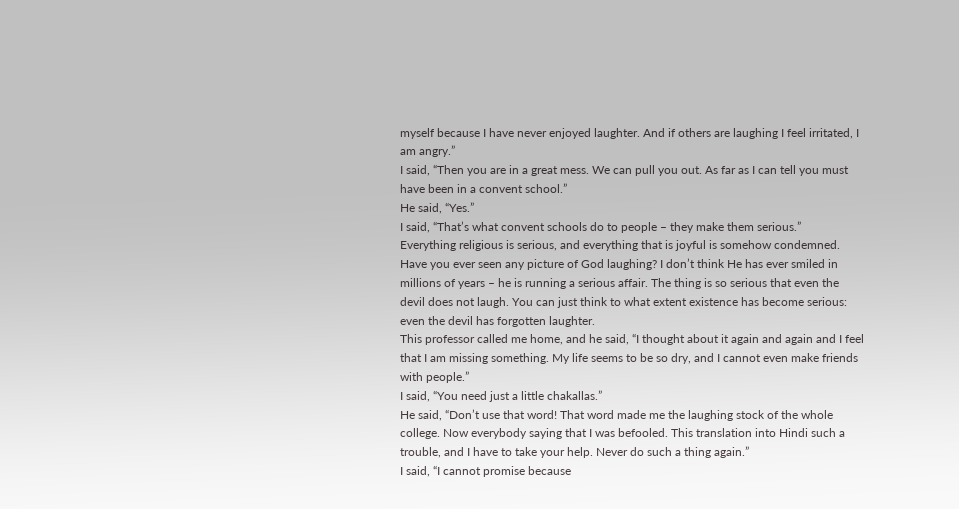myself because I have never enjoyed laughter. And if others are laughing I feel irritated, I am angry.”
I said, “Then you are in a great mess. We can pull you out. As far as I can tell you must have been in a convent school.”
He said, “Yes.”
I said, “That’s what convent schools do to people – they make them serious.”
Everything religious is serious, and everything that is joyful is somehow condemned. Have you ever seen any picture of God laughing? I don’t think He has ever smiled in millions of years – he is running a serious affair. The thing is so serious that even the devil does not laugh. You can just think to what extent existence has become serious: even the devil has forgotten laughter.
This professor called me home, and he said, “I thought about it again and again and I feel that I am missing something. My life seems to be so dry, and I cannot even make friends with people.”
I said, “You need just a little chakallas.”
He said, “Don’t use that word! That word made me the laughing stock of the whole college. Now everybody saying that I was befooled. This translation into Hindi such a trouble, and I have to take your help. Never do such a thing again.”
I said, “I cannot promise because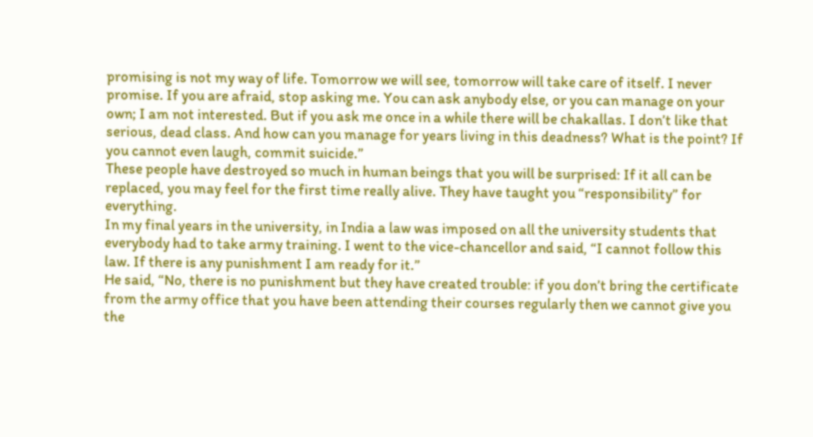promising is not my way of life. Tomorrow we will see, tomorrow will take care of itself. I never promise. If you are afraid, stop asking me. You can ask anybody else, or you can manage on your own; I am not interested. But if you ask me once in a while there will be chakallas. I don’t like that serious, dead class. And how can you manage for years living in this deadness? What is the point? If you cannot even laugh, commit suicide.”
These people have destroyed so much in human beings that you will be surprised: If it all can be replaced, you may feel for the first time really alive. They have taught you “responsibility” for everything.
In my final years in the university, in India a law was imposed on all the university students that everybody had to take army training. I went to the vice-chancellor and said, “I cannot follow this law. If there is any punishment I am ready for it.”
He said, “No, there is no punishment but they have created trouble: if you don’t bring the certificate from the army office that you have been attending their courses regularly then we cannot give you the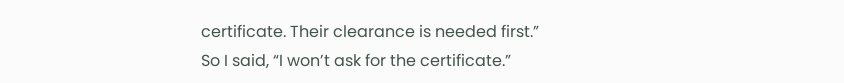certificate. Their clearance is needed first.”
So I said, “I won’t ask for the certificate.”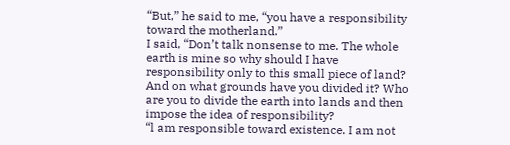“But,” he said to me, “you have a responsibility toward the motherland.”
I said, “Don’t talk nonsense to me. The whole earth is mine so why should I have responsibility only to this small piece of land? And on what grounds have you divided it? Who are you to divide the earth into lands and then impose the idea of responsibility?
“l am responsible toward existence. I am not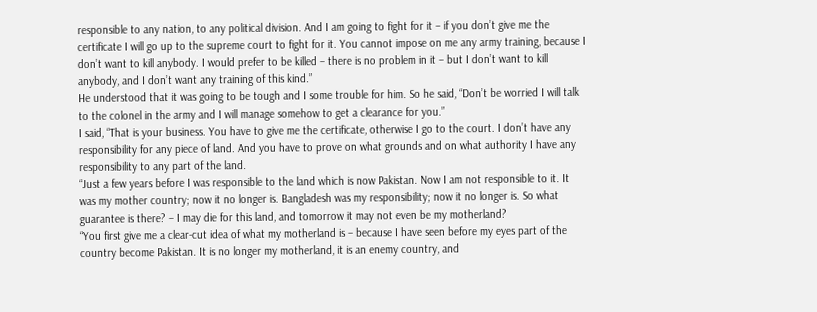responsible to any nation, to any political division. And I am going to fight for it – if you don’t give me the certificate I will go up to the supreme court to fight for it. You cannot impose on me any army training, because I don’t want to kill anybody. I would prefer to be killed – there is no problem in it – but I don’t want to kill anybody, and I don’t want any training of this kind.”
He understood that it was going to be tough and I some trouble for him. So he said, “Don’t be worried I will talk to the colonel in the army and I will manage somehow to get a clearance for you.”
I said, “That is your business. You have to give me the certificate, otherwise I go to the court. I don’t have any responsibility for any piece of land. And you have to prove on what grounds and on what authority I have any responsibility to any part of the land.
“Just a few years before I was responsible to the land which is now Pakistan. Now I am not responsible to it. It was my mother country; now it no longer is. Bangladesh was my responsibility; now it no longer is. So what guarantee is there? – I may die for this land, and tomorrow it may not even be my motherland?
“You first give me a clear-cut idea of what my motherland is – because I have seen before my eyes part of the country become Pakistan. It is no longer my motherland, it is an enemy country, and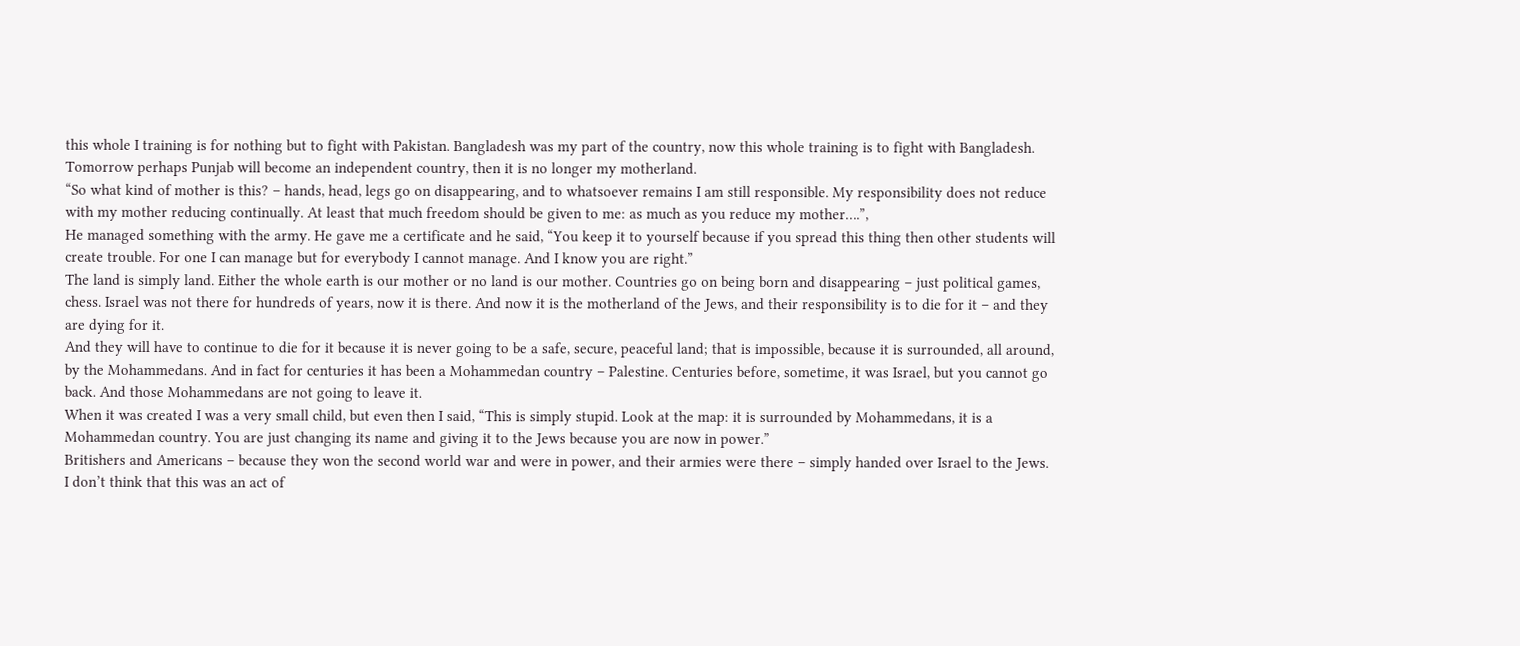this whole I training is for nothing but to fight with Pakistan. Bangladesh was my part of the country, now this whole training is to fight with Bangladesh. Tomorrow perhaps Punjab will become an independent country, then it is no longer my motherland.
“So what kind of mother is this? – hands, head, legs go on disappearing, and to whatsoever remains I am still responsible. My responsibility does not reduce with my mother reducing continually. At least that much freedom should be given to me: as much as you reduce my mother….”,
He managed something with the army. He gave me a certificate and he said, “You keep it to yourself because if you spread this thing then other students will create trouble. For one I can manage but for everybody I cannot manage. And I know you are right.”
The land is simply land. Either the whole earth is our mother or no land is our mother. Countries go on being born and disappearing – just political games, chess. Israel was not there for hundreds of years, now it is there. And now it is the motherland of the Jews, and their responsibility is to die for it – and they are dying for it.
And they will have to continue to die for it because it is never going to be a safe, secure, peaceful land; that is impossible, because it is surrounded, all around, by the Mohammedans. And in fact for centuries it has been a Mohammedan country – Palestine. Centuries before, sometime, it was Israel, but you cannot go back. And those Mohammedans are not going to leave it.
When it was created I was a very small child, but even then I said, “This is simply stupid. Look at the map: it is surrounded by Mohammedans, it is a Mohammedan country. You are just changing its name and giving it to the Jews because you are now in power.”
Britishers and Americans – because they won the second world war and were in power, and their armies were there – simply handed over Israel to the Jews. I don’t think that this was an act of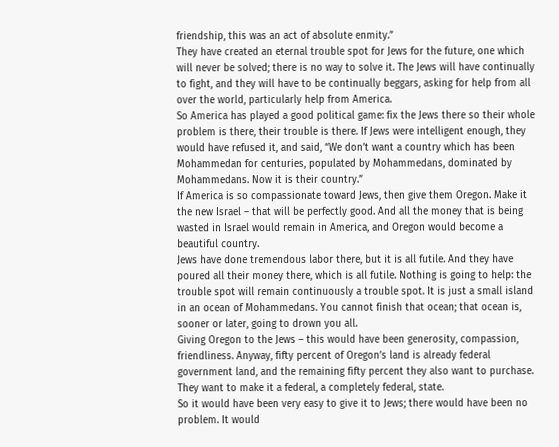friendship, this was an act of absolute enmity.”
They have created an eternal trouble spot for Jews for the future, one which will never be solved; there is no way to solve it. The Jews will have continually to fight, and they will have to be continually beggars, asking for help from all over the world, particularly help from America.
So America has played a good political game: fix the Jews there so their whole problem is there, their trouble is there. If Jews were intelligent enough, they would have refused it, and said, “We don’t want a country which has been Mohammedan for centuries, populated by Mohammedans, dominated by Mohammedans. Now it is their country.”
If America is so compassionate toward Jews, then give them Oregon. Make it the new Israel – that will be perfectly good. And all the money that is being wasted in Israel would remain in America, and Oregon would become a beautiful country.
Jews have done tremendous labor there, but it is all futile. And they have poured all their money there, which is all futile. Nothing is going to help: the trouble spot will remain continuously a trouble spot. It is just a small island in an ocean of Mohammedans. You cannot finish that ocean; that ocean is, sooner or later, going to drown you all.
Giving Oregon to the Jews – this would have been generosity, compassion, friendliness. Anyway, fifty percent of Oregon’s land is already federal government land, and the remaining fifty percent they also want to purchase. They want to make it a federal, a completely federal, state.
So it would have been very easy to give it to Jews; there would have been no problem. It would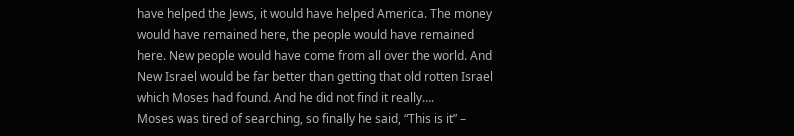have helped the Jews, it would have helped America. The money would have remained here, the people would have remained here. New people would have come from all over the world. And New Israel would be far better than getting that old rotten Israel which Moses had found. And he did not find it really….
Moses was tired of searching, so finally he said, “This is it” –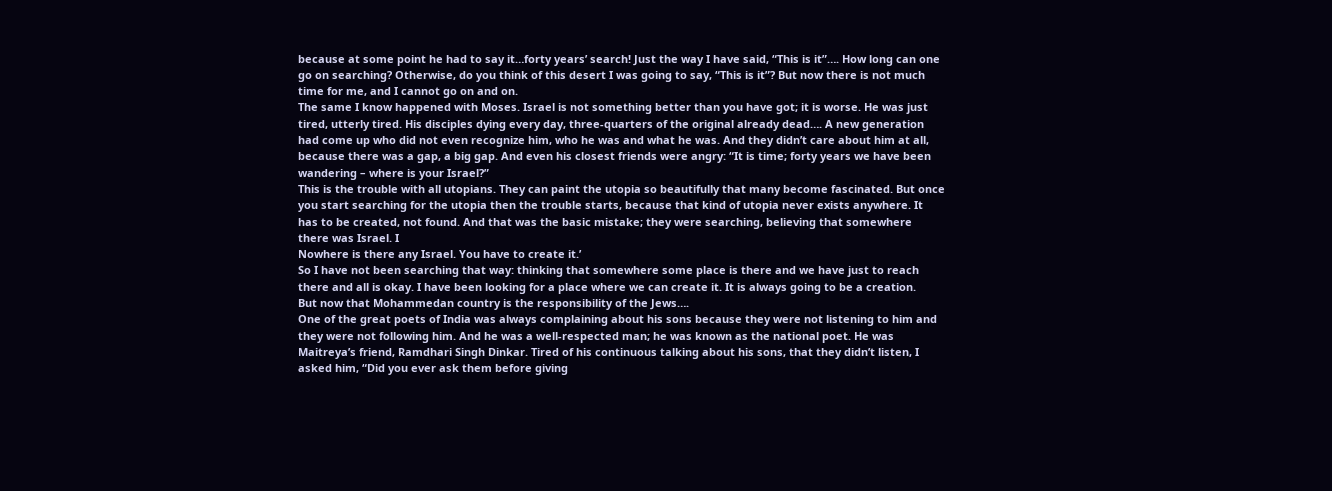because at some point he had to say it…forty years’ search! Just the way I have said, “This is it”…. How long can one go on searching? Otherwise, do you think of this desert I was going to say, “This is it”? But now there is not much time for me, and I cannot go on and on.
The same I know happened with Moses. Israel is not something better than you have got; it is worse. He was just tired, utterly tired. His disciples dying every day, three-quarters of the original already dead…. A new generation had come up who did not even recognize him, who he was and what he was. And they didn’t care about him at all, because there was a gap, a big gap. And even his closest friends were angry: “It is time; forty years we have been wandering – where is your Israel?”
This is the trouble with all utopians. They can paint the utopia so beautifully that many become fascinated. But once you start searching for the utopia then the trouble starts, because that kind of utopia never exists anywhere. It has to be created, not found. And that was the basic mistake; they were searching, believing that somewhere there was Israel. I
Nowhere is there any Israel. You have to create it.’
So I have not been searching that way: thinking that somewhere some place is there and we have just to reach there and all is okay. I have been looking for a place where we can create it. It is always going to be a creation.
But now that Mohammedan country is the responsibility of the Jews….
One of the great poets of India was always complaining about his sons because they were not listening to him and they were not following him. And he was a well-respected man; he was known as the national poet. He was Maitreya’s friend, Ramdhari Singh Dinkar. Tired of his continuous talking about his sons, that they didn’t listen, I asked him, “Did you ever ask them before giving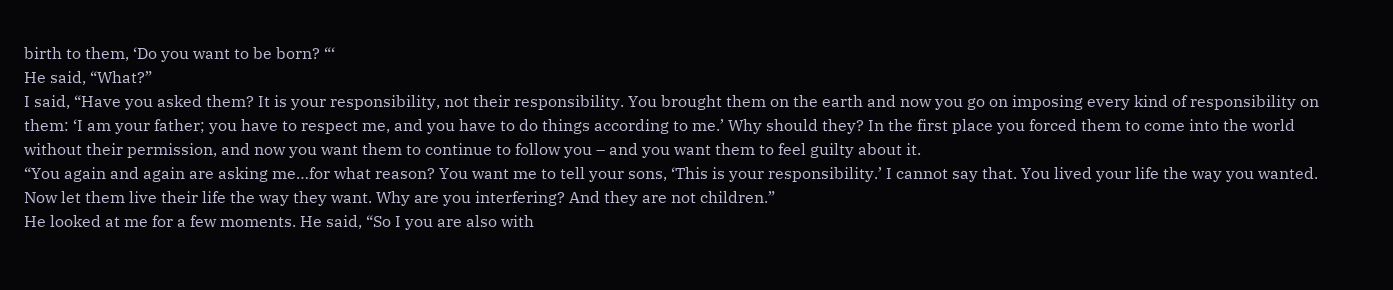birth to them, ‘Do you want to be born? “‘
He said, “What?”
I said, “Have you asked them? It is your responsibility, not their responsibility. You brought them on the earth and now you go on imposing every kind of responsibility on them: ‘I am your father; you have to respect me, and you have to do things according to me.’ Why should they? In the first place you forced them to come into the world without their permission, and now you want them to continue to follow you – and you want them to feel guilty about it.
“You again and again are asking me…for what reason? You want me to tell your sons, ‘This is your responsibility.’ I cannot say that. You lived your life the way you wanted. Now let them live their life the way they want. Why are you interfering? And they are not children.”
He looked at me for a few moments. He said, “So I you are also with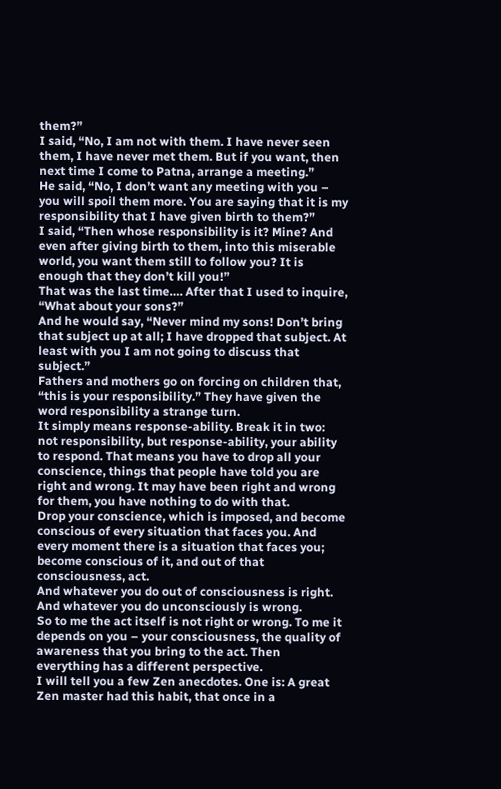them?”
I said, “No, I am not with them. I have never seen them, I have never met them. But if you want, then next time I come to Patna, arrange a meeting.”
He said, “No, I don’t want any meeting with you – you will spoil them more. You are saying that it is my responsibility that I have given birth to them?”
I said, “Then whose responsibility is it? Mine? And even after giving birth to them, into this miserable world, you want them still to follow you? It is enough that they don’t kill you!”
That was the last time…. After that I used to inquire, “What about your sons?”
And he would say, “Never mind my sons! Don’t bring that subject up at all; I have dropped that subject. At least with you I am not going to discuss that subject.”
Fathers and mothers go on forcing on children that, “this is your responsibility.” They have given the word responsibility a strange turn.
It simply means response-ability. Break it in two: not responsibility, but response-ability, your ability to respond. That means you have to drop all your conscience, things that people have told you are right and wrong. It may have been right and wrong for them, you have nothing to do with that.
Drop your conscience, which is imposed, and become conscious of every situation that faces you. And every moment there is a situation that faces you; become conscious of it, and out of that consciousness, act.
And whatever you do out of consciousness is right.
And whatever you do unconsciously is wrong.
So to me the act itself is not right or wrong. To me it depends on you – your consciousness, the quality of awareness that you bring to the act. Then everything has a different perspective.
I will tell you a few Zen anecdotes. One is: A great Zen master had this habit, that once in a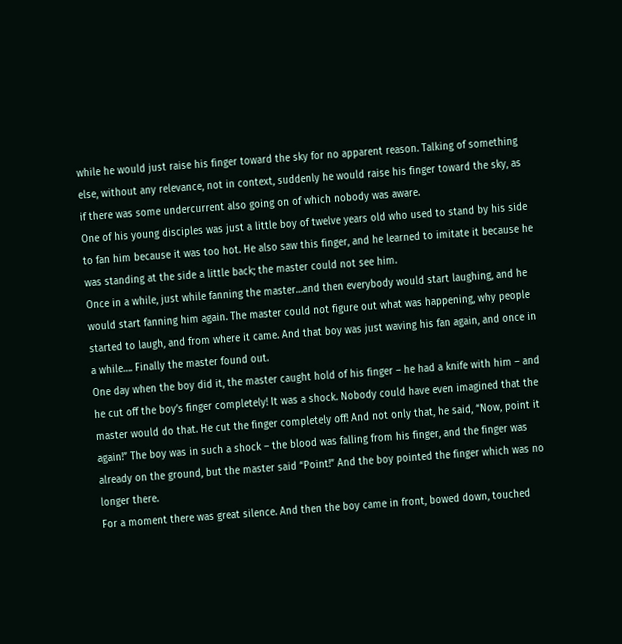while he would just raise his finger toward the sky for no apparent reason. Talking of something else, without any relevance, not in context, suddenly he would raise his finger toward the sky, as if there was some undercurrent also going on of which nobody was aware.
One of his young disciples was just a little boy of twelve years old who used to stand by his side to fan him because it was too hot. He also saw this finger, and he learned to imitate it because he was standing at the side a little back; the master could not see him.
Once in a while, just while fanning the master…and then everybody would start laughing, and he would start fanning him again. The master could not figure out what was happening, why people started to laugh, and from where it came. And that boy was just waving his fan again, and once in a while…. Finally the master found out.
One day when the boy did it, the master caught hold of his finger – he had a knife with him – and he cut off the boy’s finger completely! It was a shock. Nobody could have even imagined that the master would do that. He cut the finger completely off! And not only that, he said, “Now, point it again!” The boy was in such a shock – the blood was falling from his finger, and the finger was already on the ground, but the master said “Point!” And the boy pointed the finger which was no longer there.
For a moment there was great silence. And then the boy came in front, bowed down, touched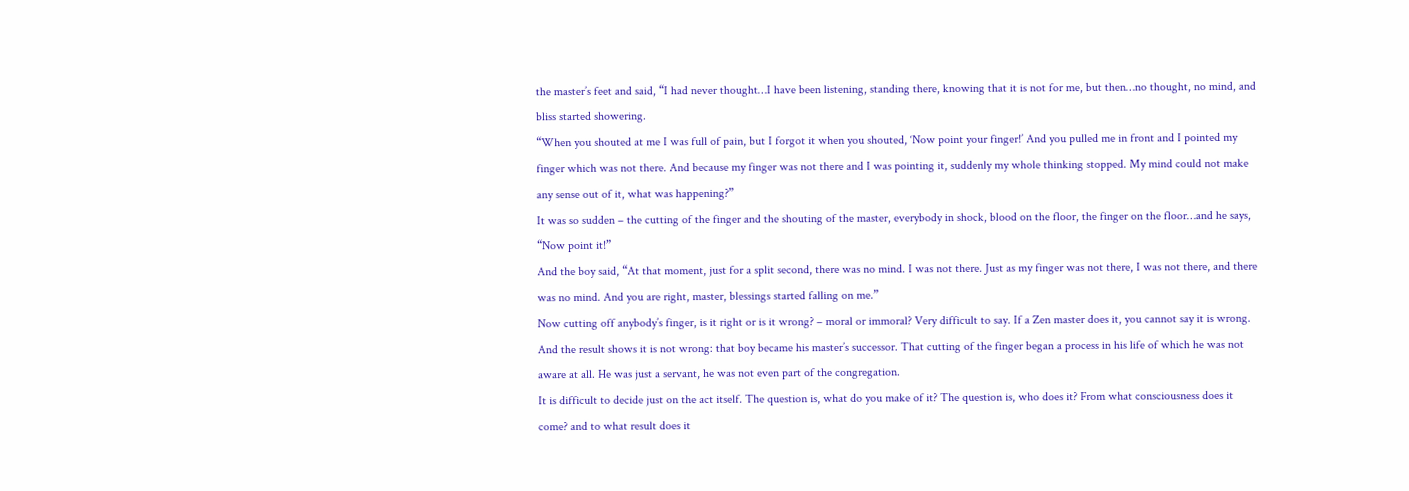the master’s feet and said, “I had never thought…I have been listening, standing there, knowing that it is not for me, but then…no thought, no mind, and bliss started showering.
“When you shouted at me I was full of pain, but I forgot it when you shouted, ‘Now point your finger!’ And you pulled me in front and I pointed my finger which was not there. And because my finger was not there and I was pointing it, suddenly my whole thinking stopped. My mind could not make any sense out of it, what was happening?”
It was so sudden – the cutting of the finger and the shouting of the master, everybody in shock, blood on the floor, the finger on the floor…and he says, “Now point it!”
And the boy said, “At that moment, just for a split second, there was no mind. I was not there. Just as my finger was not there, I was not there, and there was no mind. And you are right, master, blessings started falling on me.”
Now cutting off anybody’s finger, is it right or is it wrong? – moral or immoral? Very difficult to say. If a Zen master does it, you cannot say it is wrong. And the result shows it is not wrong: that boy became his master’s successor. That cutting of the finger began a process in his life of which he was not aware at all. He was just a servant, he was not even part of the congregation.
It is difficult to decide just on the act itself. The question is, what do you make of it? The question is, who does it? From what consciousness does it come? and to what result does it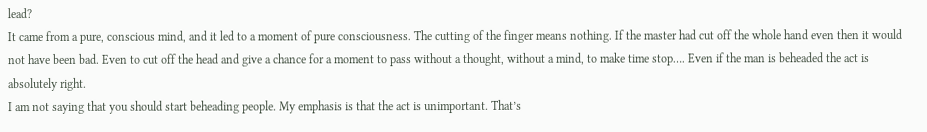lead?
It came from a pure, conscious mind, and it led to a moment of pure consciousness. The cutting of the finger means nothing. If the master had cut off the whole hand even then it would not have been bad. Even to cut off the head and give a chance for a moment to pass without a thought, without a mind, to make time stop…. Even if the man is beheaded the act is absolutely right.
I am not saying that you should start beheading people. My emphasis is that the act is unimportant. That’s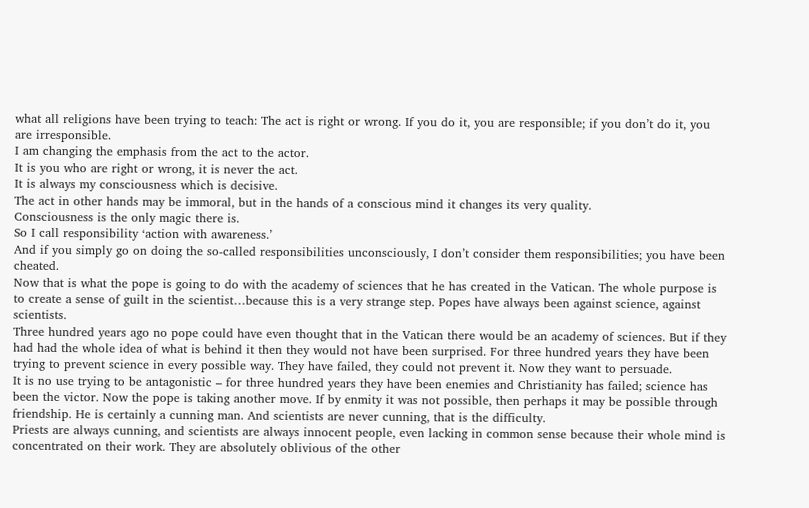what all religions have been trying to teach: The act is right or wrong. If you do it, you are responsible; if you don’t do it, you are irresponsible.
I am changing the emphasis from the act to the actor.
It is you who are right or wrong, it is never the act.
It is always my consciousness which is decisive.
The act in other hands may be immoral, but in the hands of a conscious mind it changes its very quality.
Consciousness is the only magic there is.
So I call responsibility ‘action with awareness.’
And if you simply go on doing the so-called responsibilities unconsciously, I don’t consider them responsibilities; you have been cheated.
Now that is what the pope is going to do with the academy of sciences that he has created in the Vatican. The whole purpose is to create a sense of guilt in the scientist…because this is a very strange step. Popes have always been against science, against scientists.
Three hundred years ago no pope could have even thought that in the Vatican there would be an academy of sciences. But if they had had the whole idea of what is behind it then they would not have been surprised. For three hundred years they have been trying to prevent science in every possible way. They have failed, they could not prevent it. Now they want to persuade.
It is no use trying to be antagonistic – for three hundred years they have been enemies and Christianity has failed; science has been the victor. Now the pope is taking another move. If by enmity it was not possible, then perhaps it may be possible through friendship. He is certainly a cunning man. And scientists are never cunning, that is the difficulty.
Priests are always cunning, and scientists are always innocent people, even lacking in common sense because their whole mind is concentrated on their work. They are absolutely oblivious of the other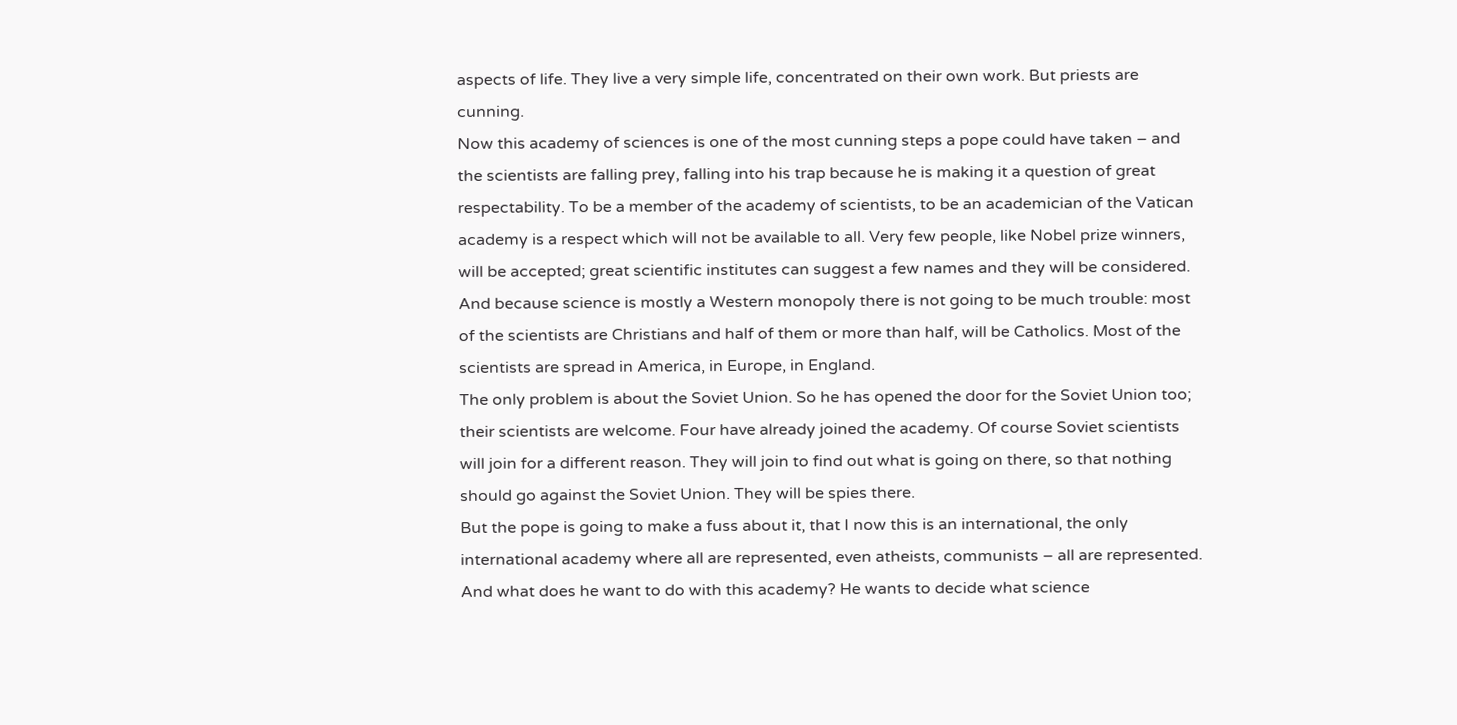aspects of life. They live a very simple life, concentrated on their own work. But priests are cunning.
Now this academy of sciences is one of the most cunning steps a pope could have taken – and the scientists are falling prey, falling into his trap because he is making it a question of great respectability. To be a member of the academy of scientists, to be an academician of the Vatican academy is a respect which will not be available to all. Very few people, like Nobel prize winners, will be accepted; great scientific institutes can suggest a few names and they will be considered.
And because science is mostly a Western monopoly there is not going to be much trouble: most of the scientists are Christians and half of them or more than half, will be Catholics. Most of the scientists are spread in America, in Europe, in England.
The only problem is about the Soviet Union. So he has opened the door for the Soviet Union too; their scientists are welcome. Four have already joined the academy. Of course Soviet scientists will join for a different reason. They will join to find out what is going on there, so that nothing should go against the Soviet Union. They will be spies there.
But the pope is going to make a fuss about it, that I now this is an international, the only international academy where all are represented, even atheists, communists – all are represented.
And what does he want to do with this academy? He wants to decide what science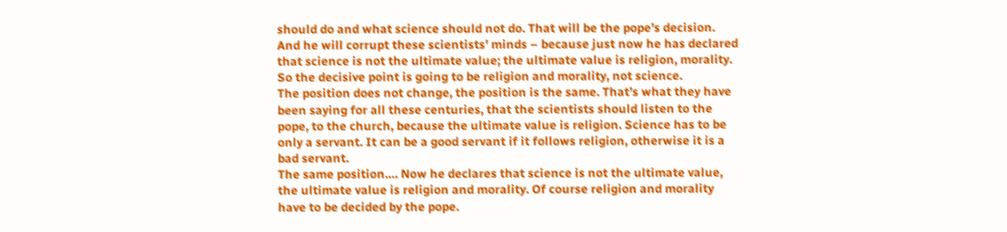should do and what science should not do. That will be the pope’s decision. And he will corrupt these scientists’ minds – because just now he has declared that science is not the ultimate value; the ultimate value is religion, morality. So the decisive point is going to be religion and morality, not science.
The position does not change, the position is the same. That’s what they have been saying for all these centuries, that the scientists should listen to the pope, to the church, because the ultimate value is religion. Science has to be only a servant. It can be a good servant if it follows religion, otherwise it is a bad servant.
The same position…. Now he declares that science is not the ultimate value, the ultimate value is religion and morality. Of course religion and morality have to be decided by the pope.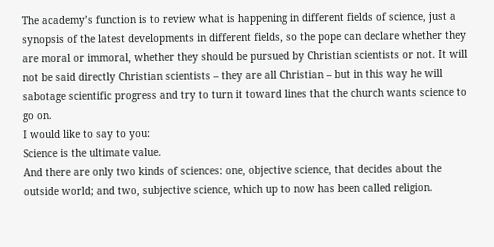The academy’s function is to review what is happening in different fields of science, just a synopsis of the latest developments in different fields, so the pope can declare whether they are moral or immoral, whether they should be pursued by Christian scientists or not. It will not be said directly Christian scientists – they are all Christian – but in this way he will sabotage scientific progress and try to turn it toward lines that the church wants science to go on.
I would like to say to you:
Science is the ultimate value.
And there are only two kinds of sciences: one, objective science, that decides about the outside world; and two, subjective science, which up to now has been called religion.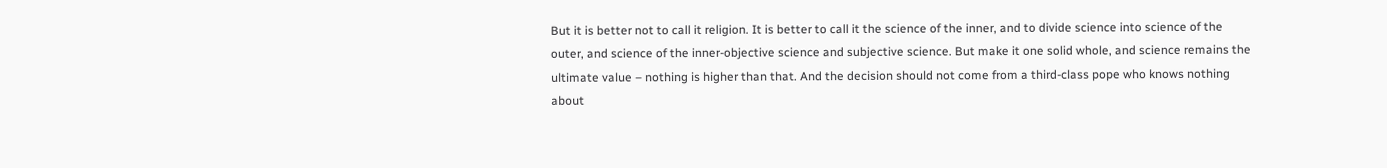But it is better not to call it religion. It is better to call it the science of the inner, and to divide science into science of the outer, and science of the inner-objective science and subjective science. But make it one solid whole, and science remains the ultimate value – nothing is higher than that. And the decision should not come from a third-class pope who knows nothing about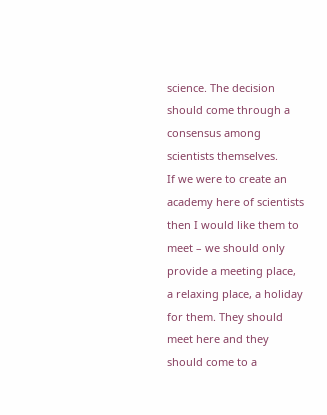science. The decision should come through a consensus among scientists themselves.
If we were to create an academy here of scientists then I would like them to meet – we should only provide a meeting place, a relaxing place, a holiday for them. They should meet here and they should come to a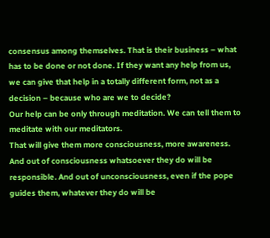consensus among themselves. That is their business – what has to be done or not done. If they want any help from us, we can give that help in a totally different form, not as a decision – because who are we to decide?
Our help can be only through meditation. We can tell them to meditate with our meditators.
That will give them more consciousness, more awareness.
And out of consciousness whatsoever they do will be responsible. And out of unconsciousness, even if the pope guides them, whatever they do will be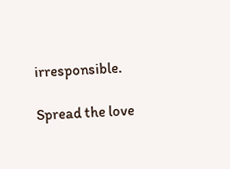irresponsible.

Spread the love